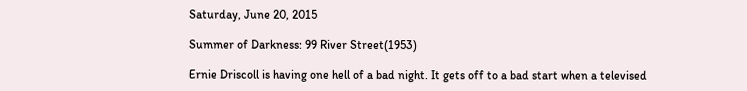Saturday, June 20, 2015

Summer of Darkness: 99 River Street(1953)

Ernie Driscoll is having one hell of a bad night. It gets off to a bad start when a televised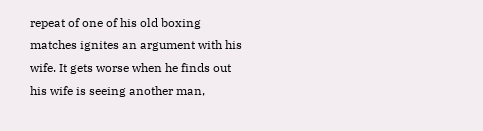repeat of one of his old boxing matches ignites an argument with his wife. It gets worse when he finds out his wife is seeing another man,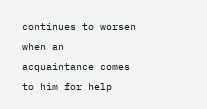continues to worsen when an acquaintance comes to him for help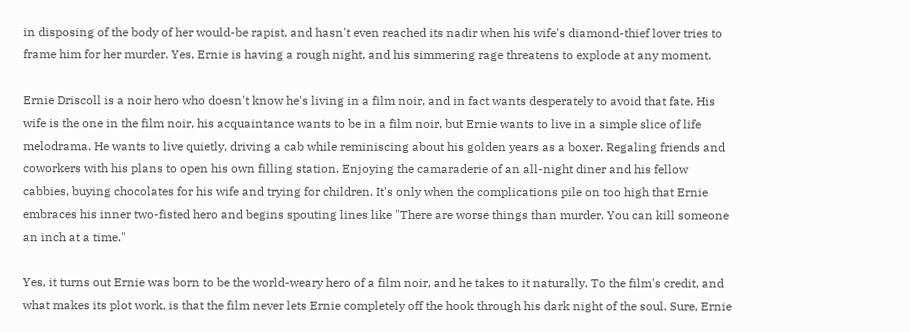in disposing of the body of her would-be rapist, and hasn't even reached its nadir when his wife's diamond-thief lover tries to frame him for her murder. Yes, Ernie is having a rough night, and his simmering rage threatens to explode at any moment.

Ernie Driscoll is a noir hero who doesn't know he's living in a film noir, and in fact wants desperately to avoid that fate. His wife is the one in the film noir, his acquaintance wants to be in a film noir, but Ernie wants to live in a simple slice of life melodrama. He wants to live quietly, driving a cab while reminiscing about his golden years as a boxer. Regaling friends and coworkers with his plans to open his own filling station. Enjoying the camaraderie of an all-night diner and his fellow cabbies, buying chocolates for his wife and trying for children. It's only when the complications pile on too high that Ernie embraces his inner two-fisted hero and begins spouting lines like "There are worse things than murder. You can kill someone an inch at a time."

Yes, it turns out Ernie was born to be the world-weary hero of a film noir, and he takes to it naturally. To the film's credit, and what makes its plot work, is that the film never lets Ernie completely off the hook through his dark night of the soul. Sure, Ernie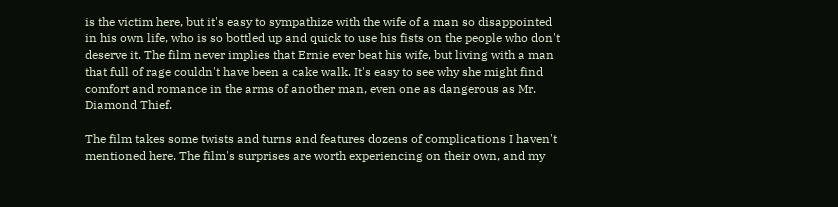is the victim here, but it's easy to sympathize with the wife of a man so disappointed in his own life, who is so bottled up and quick to use his fists on the people who don't deserve it. The film never implies that Ernie ever beat his wife, but living with a man that full of rage couldn't have been a cake walk. It's easy to see why she might find comfort and romance in the arms of another man, even one as dangerous as Mr. Diamond Thief.

The film takes some twists and turns and features dozens of complications I haven't mentioned here. The film's surprises are worth experiencing on their own, and my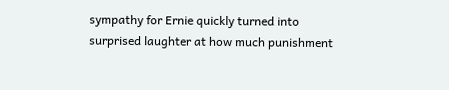sympathy for Ernie quickly turned into surprised laughter at how much punishment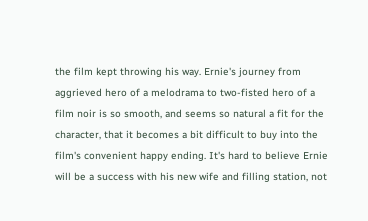the film kept throwing his way. Ernie's journey from aggrieved hero of a melodrama to two-fisted hero of a film noir is so smooth, and seems so natural a fit for the character, that it becomes a bit difficult to buy into the film's convenient happy ending. It's hard to believe Ernie will be a success with his new wife and filling station, not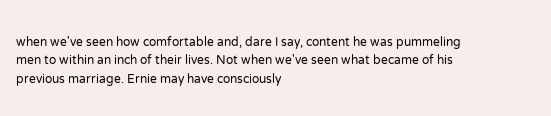when we've seen how comfortable and, dare I say, content he was pummeling men to within an inch of their lives. Not when we've seen what became of his previous marriage. Ernie may have consciously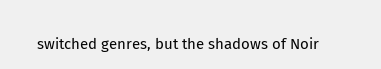switched genres, but the shadows of Noir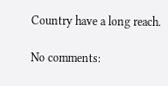Country have a long reach.

No comments: